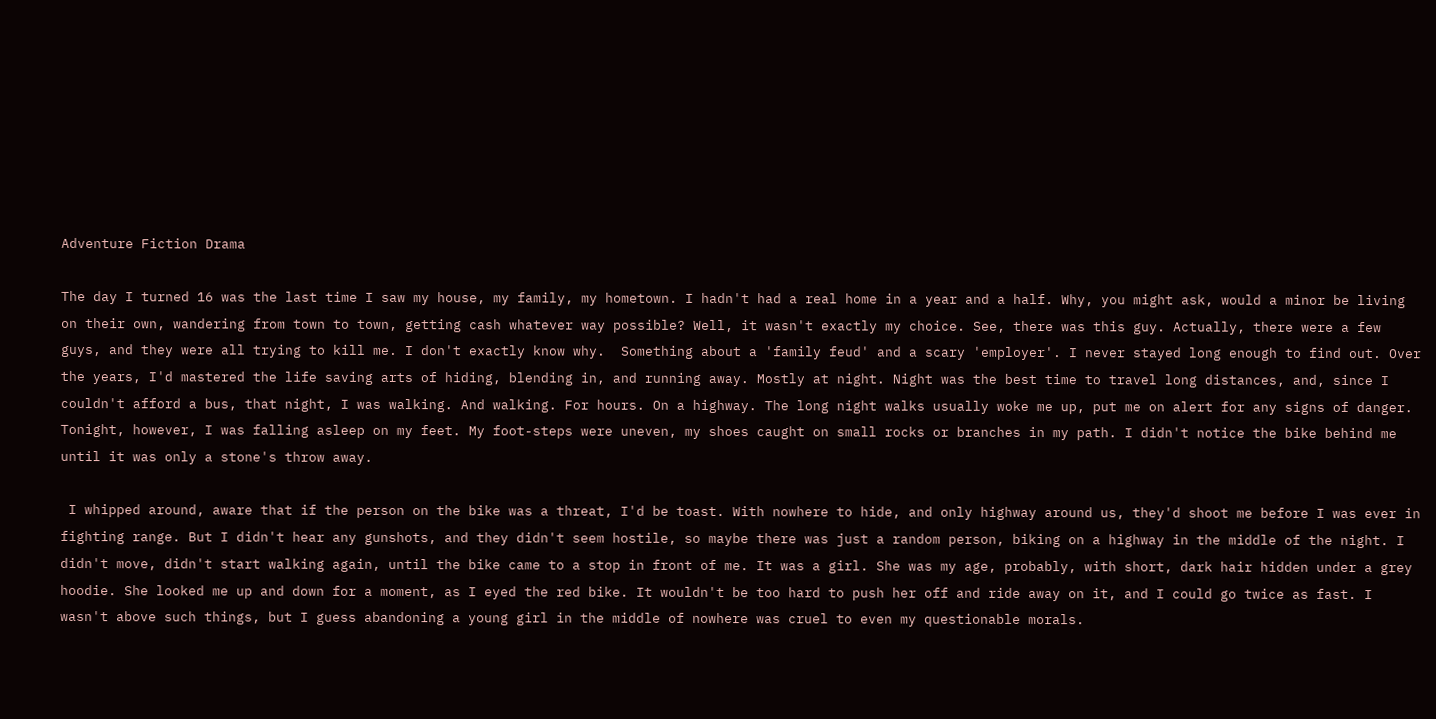Adventure Fiction Drama

The day I turned 16 was the last time I saw my house, my family, my hometown. I hadn't had a real home in a year and a half. Why, you might ask, would a minor be living on their own, wandering from town to town, getting cash whatever way possible? Well, it wasn't exactly my choice. See, there was this guy. Actually, there were a few guys, and they were all trying to kill me. I don't exactly know why.  Something about a 'family feud' and a scary 'employer'. I never stayed long enough to find out. Over the years, I'd mastered the life saving arts of hiding, blending in, and running away. Mostly at night. Night was the best time to travel long distances, and, since I couldn't afford a bus, that night, I was walking. And walking. For hours. On a highway. The long night walks usually woke me up, put me on alert for any signs of danger. Tonight, however, I was falling asleep on my feet. My foot-steps were uneven, my shoes caught on small rocks or branches in my path. I didn't notice the bike behind me until it was only a stone's throw away.

 I whipped around, aware that if the person on the bike was a threat, I'd be toast. With nowhere to hide, and only highway around us, they'd shoot me before I was ever in fighting range. But I didn't hear any gunshots, and they didn't seem hostile, so maybe there was just a random person, biking on a highway in the middle of the night. I didn't move, didn't start walking again, until the bike came to a stop in front of me. It was a girl. She was my age, probably, with short, dark hair hidden under a grey hoodie. She looked me up and down for a moment, as I eyed the red bike. It wouldn't be too hard to push her off and ride away on it, and I could go twice as fast. I wasn't above such things, but I guess abandoning a young girl in the middle of nowhere was cruel to even my questionable morals.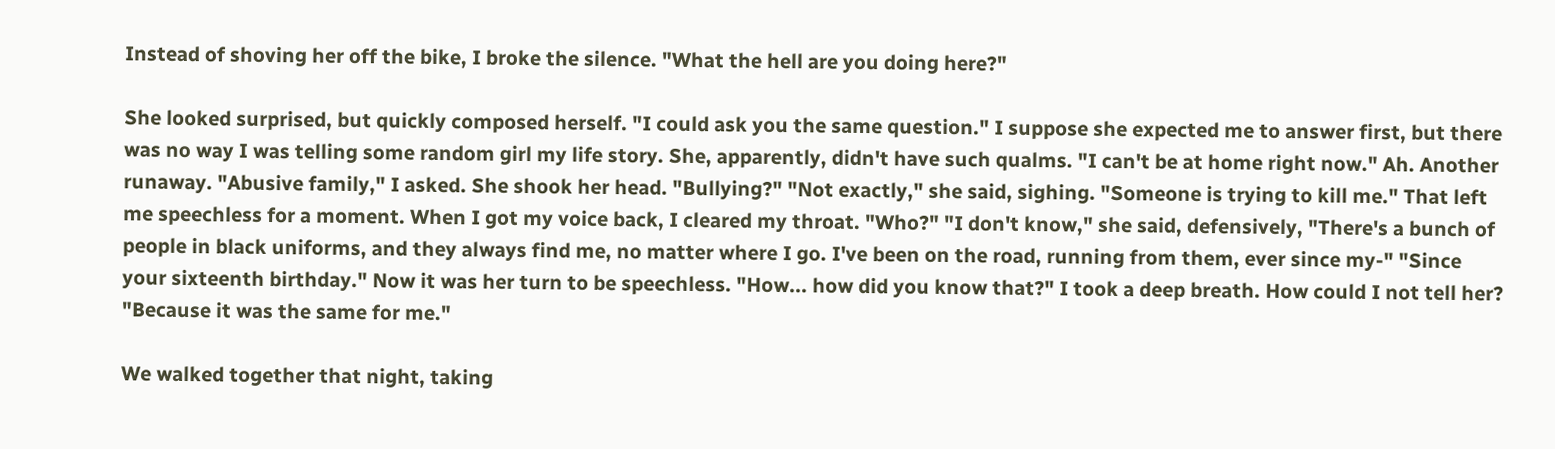Instead of shoving her off the bike, I broke the silence. "What the hell are you doing here?"

She looked surprised, but quickly composed herself. "I could ask you the same question." I suppose she expected me to answer first, but there was no way I was telling some random girl my life story. She, apparently, didn't have such qualms. "I can't be at home right now." Ah. Another runaway. "Abusive family," I asked. She shook her head. "Bullying?" "Not exactly," she said, sighing. "Someone is trying to kill me." That left me speechless for a moment. When I got my voice back, I cleared my throat. "Who?" "I don't know," she said, defensively, "There's a bunch of people in black uniforms, and they always find me, no matter where I go. I've been on the road, running from them, ever since my-" "Since your sixteenth birthday." Now it was her turn to be speechless. "How... how did you know that?" I took a deep breath. How could I not tell her? "Because it was the same for me."

We walked together that night, taking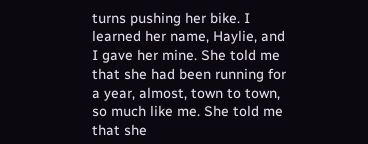turns pushing her bike. I learned her name, Haylie, and I gave her mine. She told me that she had been running for a year, almost, town to town, so much like me. She told me that she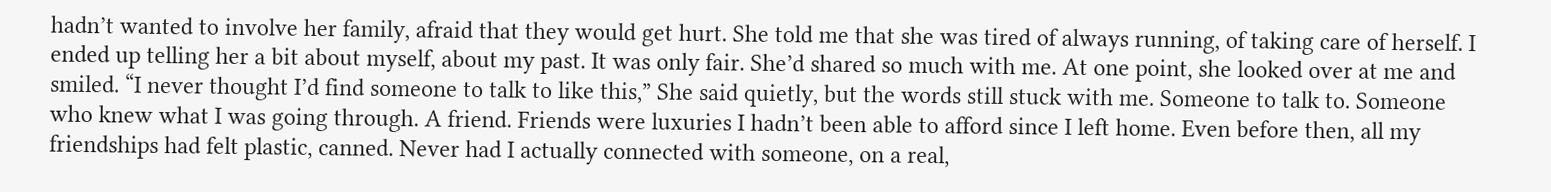hadn’t wanted to involve her family, afraid that they would get hurt. She told me that she was tired of always running, of taking care of herself. I ended up telling her a bit about myself, about my past. It was only fair. She’d shared so much with me. At one point, she looked over at me and smiled. “I never thought I’d find someone to talk to like this,” She said quietly, but the words still stuck with me. Someone to talk to. Someone who knew what I was going through. A friend. Friends were luxuries I hadn’t been able to afford since I left home. Even before then, all my friendships had felt plastic, canned. Never had I actually connected with someone, on a real,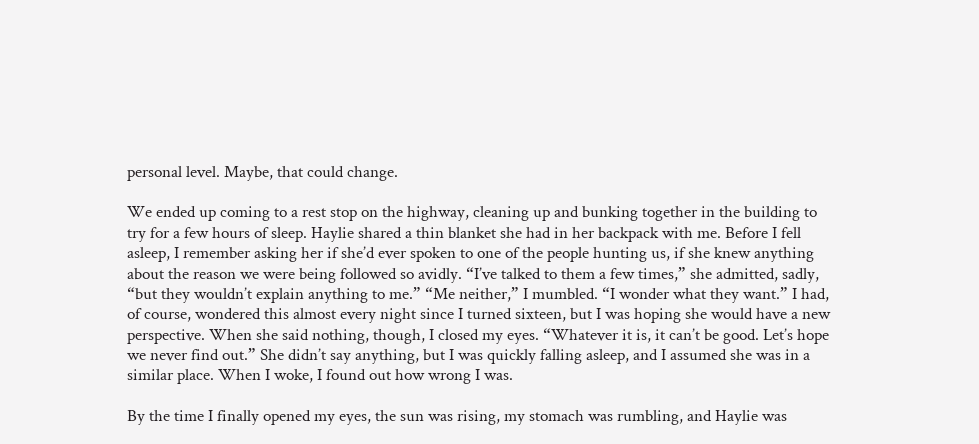personal level. Maybe, that could change.

We ended up coming to a rest stop on the highway, cleaning up and bunking together in the building to try for a few hours of sleep. Haylie shared a thin blanket she had in her backpack with me. Before I fell asleep, I remember asking her if she’d ever spoken to one of the people hunting us, if she knew anything about the reason we were being followed so avidly. “I’ve talked to them a few times,” she admitted, sadly, “but they wouldn’t explain anything to me.” “Me neither,” I mumbled. “I wonder what they want.” I had, of course, wondered this almost every night since I turned sixteen, but I was hoping she would have a new perspective. When she said nothing, though, I closed my eyes. “Whatever it is, it can’t be good. Let’s hope we never find out.” She didn’t say anything, but I was quickly falling asleep, and I assumed she was in a similar place. When I woke, I found out how wrong I was.

By the time I finally opened my eyes, the sun was rising, my stomach was rumbling, and Haylie was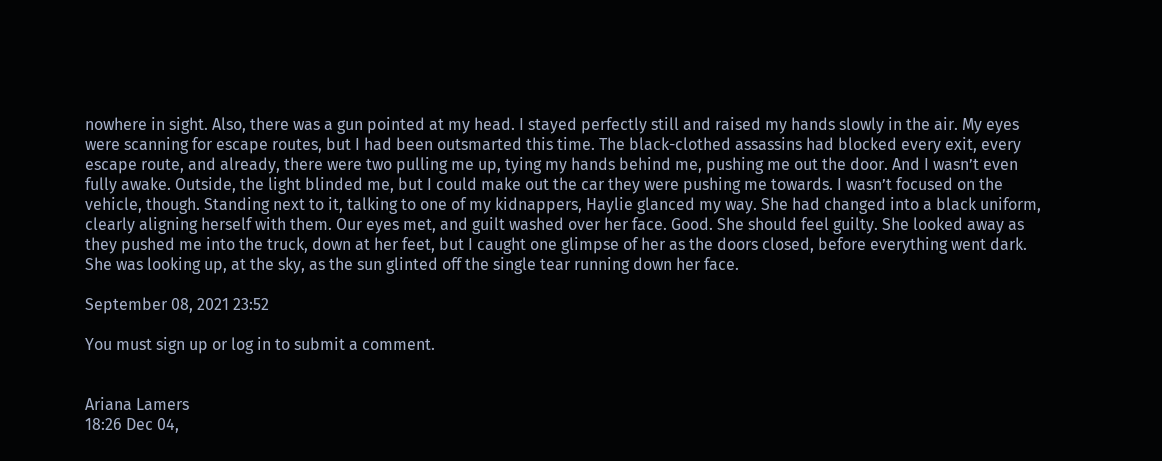nowhere in sight. Also, there was a gun pointed at my head. I stayed perfectly still and raised my hands slowly in the air. My eyes were scanning for escape routes, but I had been outsmarted this time. The black-clothed assassins had blocked every exit, every escape route, and already, there were two pulling me up, tying my hands behind me, pushing me out the door. And I wasn’t even fully awake. Outside, the light blinded me, but I could make out the car they were pushing me towards. I wasn’t focused on the vehicle, though. Standing next to it, talking to one of my kidnappers, Haylie glanced my way. She had changed into a black uniform, clearly aligning herself with them. Our eyes met, and guilt washed over her face. Good. She should feel guilty. She looked away as they pushed me into the truck, down at her feet, but I caught one glimpse of her as the doors closed, before everything went dark. She was looking up, at the sky, as the sun glinted off the single tear running down her face.

September 08, 2021 23:52

You must sign up or log in to submit a comment.


Ariana Lamers
18:26 Dec 04,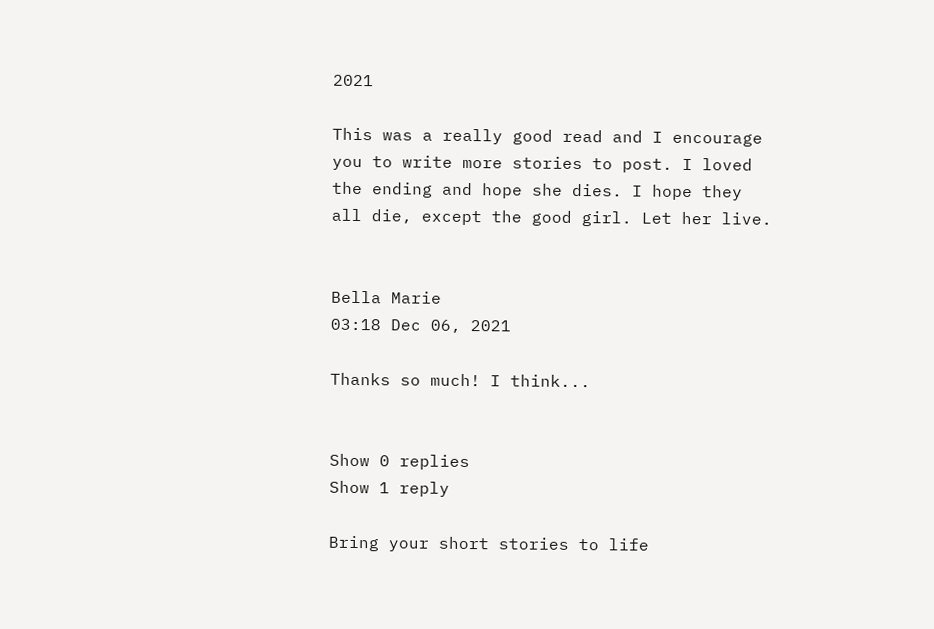2021

This was a really good read and I encourage you to write more stories to post. I loved the ending and hope she dies. I hope they all die, except the good girl. Let her live.


Bella Marie
03:18 Dec 06, 2021

Thanks so much! I think...


Show 0 replies
Show 1 reply

Bring your short stories to life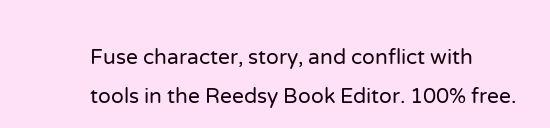Fuse character, story, and conflict with tools in the Reedsy Book Editor. 100% free.